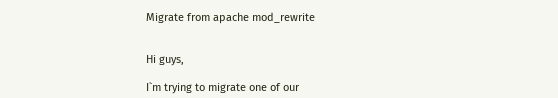Migrate from apache mod_rewrite


Hi guys,

I`m trying to migrate one of our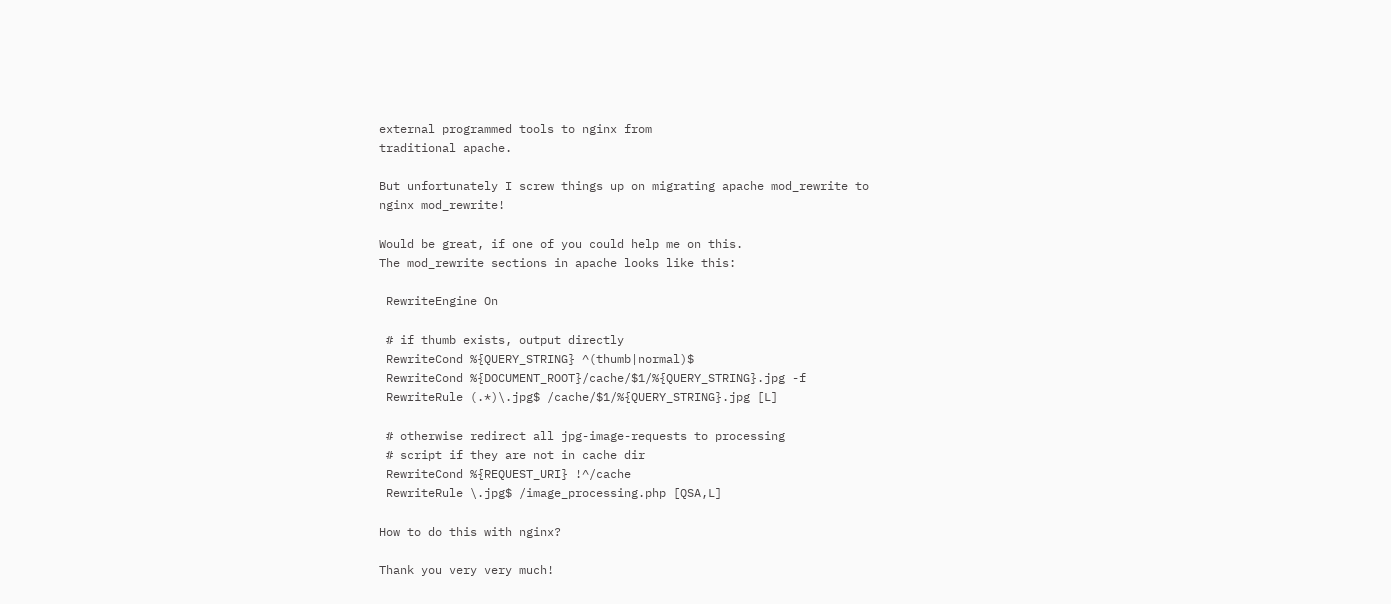external programmed tools to nginx from
traditional apache.

But unfortunately I screw things up on migrating apache mod_rewrite to
nginx mod_rewrite!

Would be great, if one of you could help me on this.
The mod_rewrite sections in apache looks like this:

 RewriteEngine On

 # if thumb exists, output directly
 RewriteCond %{QUERY_STRING} ^(thumb|normal)$
 RewriteCond %{DOCUMENT_ROOT}/cache/$1/%{QUERY_STRING}.jpg -f
 RewriteRule (.*)\.jpg$ /cache/$1/%{QUERY_STRING}.jpg [L]

 # otherwise redirect all jpg-image-requests to processing
 # script if they are not in cache dir
 RewriteCond %{REQUEST_URI} !^/cache
 RewriteRule \.jpg$ /image_processing.php [QSA,L]

How to do this with nginx?

Thank you very very much!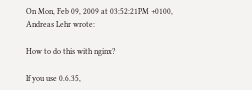On Mon, Feb 09, 2009 at 03:52:21PM +0100, Andreas Lehr wrote:

How to do this with nginx?

If you use 0.6.35,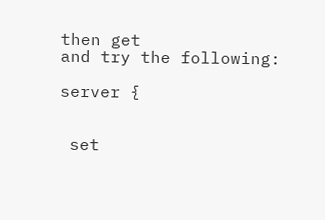then get
and try the following:

server {


 set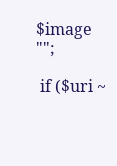$image "";

 if ($uri ~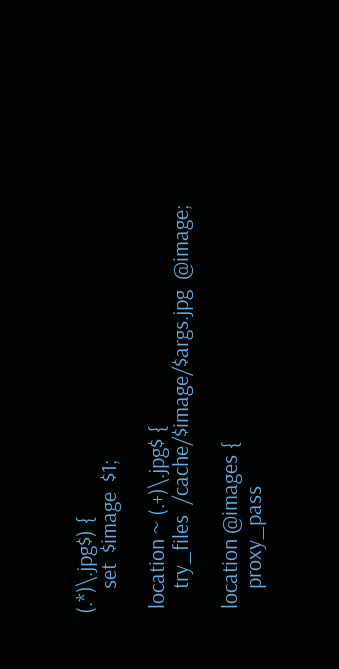(.*)\.jpg$) {
     set  $image  $1;

 location ~ (.+)\.jpg$ {
     try_files  /cache/$image/$args.jpg  @image;

 location @images {
     proxy_pass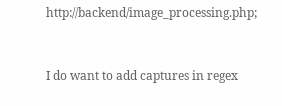http://backend/image_processing.php;


I do want to add captures in regex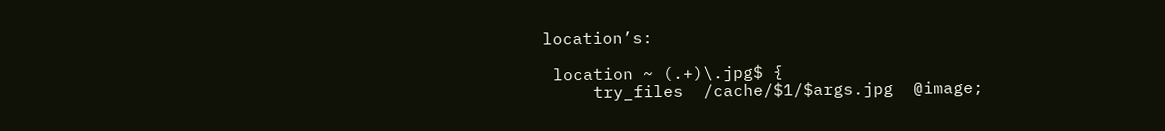location’s:

 location ~ (.+)\.jpg$ {
     try_files  /cache/$1/$args.jpg  @image;